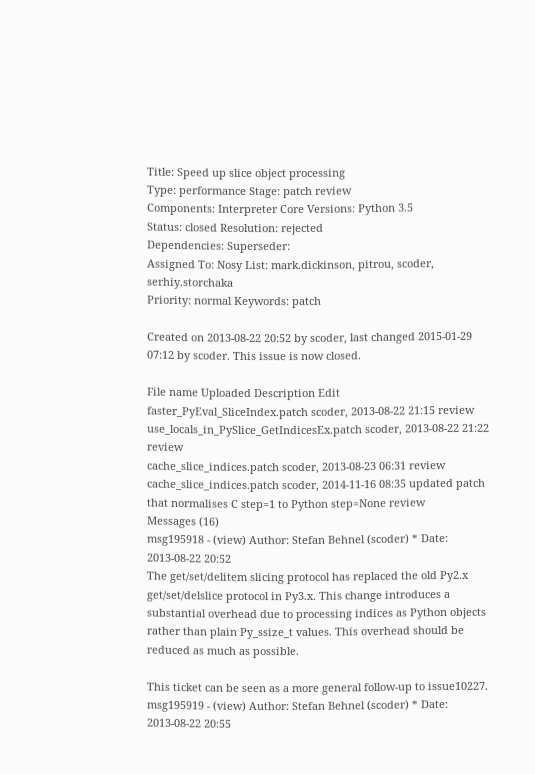Title: Speed up slice object processing
Type: performance Stage: patch review
Components: Interpreter Core Versions: Python 3.5
Status: closed Resolution: rejected
Dependencies: Superseder:
Assigned To: Nosy List: mark.dickinson, pitrou, scoder, serhiy.storchaka
Priority: normal Keywords: patch

Created on 2013-08-22 20:52 by scoder, last changed 2015-01-29 07:12 by scoder. This issue is now closed.

File name Uploaded Description Edit
faster_PyEval_SliceIndex.patch scoder, 2013-08-22 21:15 review
use_locals_in_PySlice_GetIndicesEx.patch scoder, 2013-08-22 21:22 review
cache_slice_indices.patch scoder, 2013-08-23 06:31 review
cache_slice_indices.patch scoder, 2014-11-16 08:35 updated patch that normalises C step=1 to Python step=None review
Messages (16)
msg195918 - (view) Author: Stefan Behnel (scoder) * Date: 2013-08-22 20:52
The get/set/delitem slicing protocol has replaced the old Py2.x get/set/delslice protocol in Py3.x. This change introduces a substantial overhead due to processing indices as Python objects rather than plain Py_ssize_t values. This overhead should be reduced as much as possible.

This ticket can be seen as a more general follow-up to issue10227.
msg195919 - (view) Author: Stefan Behnel (scoder) * Date: 2013-08-22 20:55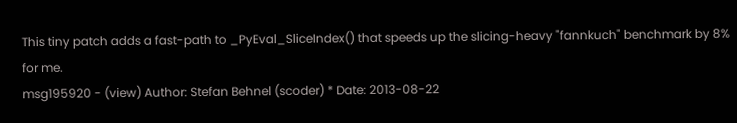This tiny patch adds a fast-path to _PyEval_SliceIndex() that speeds up the slicing-heavy "fannkuch" benchmark by 8% for me.
msg195920 - (view) Author: Stefan Behnel (scoder) * Date: 2013-08-22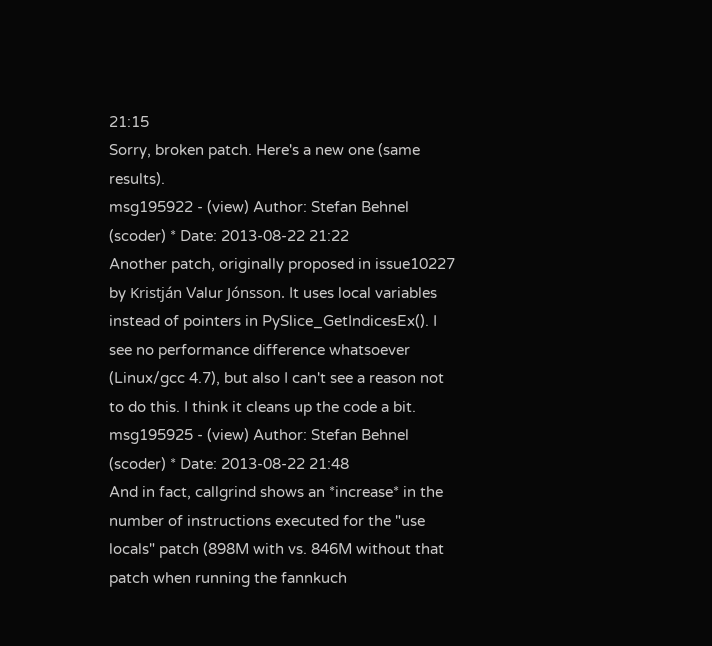21:15
Sorry, broken patch. Here's a new one (same results).
msg195922 - (view) Author: Stefan Behnel (scoder) * Date: 2013-08-22 21:22
Another patch, originally proposed in issue10227 by Kristján Valur Jónsson. It uses local variables instead of pointers in PySlice_GetIndicesEx(). I see no performance difference whatsoever (Linux/gcc 4.7), but also I can't see a reason not to do this. I think it cleans up the code a bit.
msg195925 - (view) Author: Stefan Behnel (scoder) * Date: 2013-08-22 21:48
And in fact, callgrind shows an *increase* in the number of instructions executed for the "use locals" patch (898M with vs. 846M without that patch when running the fannkuch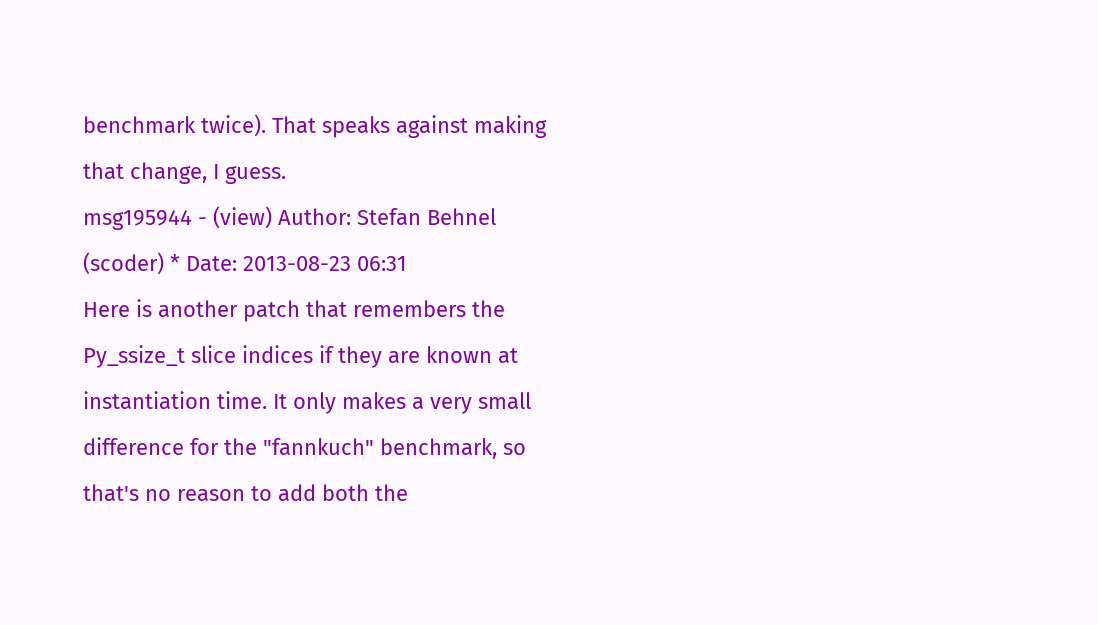benchmark twice). That speaks against making that change, I guess.
msg195944 - (view) Author: Stefan Behnel (scoder) * Date: 2013-08-23 06:31
Here is another patch that remembers the Py_ssize_t slice indices if they are known at instantiation time. It only makes a very small difference for the "fannkuch" benchmark, so that's no reason to add both the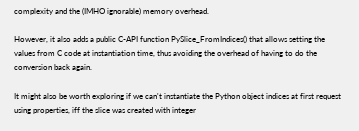complexity and the (IMHO ignorable) memory overhead.

However, it also adds a public C-API function PySlice_FromIndices() that allows setting the values from C code at instantiation time, thus avoiding the overhead of having to do the conversion back again.

It might also be worth exploring if we can't instantiate the Python object indices at first request using properties, iff the slice was created with integer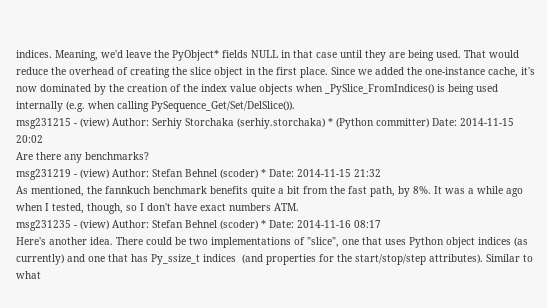indices. Meaning, we'd leave the PyObject* fields NULL in that case until they are being used. That would reduce the overhead of creating the slice object in the first place. Since we added the one-instance cache, it's now dominated by the creation of the index value objects when _PySlice_FromIndices() is being used internally (e.g. when calling PySequence_Get/Set/DelSlice()).
msg231215 - (view) Author: Serhiy Storchaka (serhiy.storchaka) * (Python committer) Date: 2014-11-15 20:02
Are there any benchmarks?
msg231219 - (view) Author: Stefan Behnel (scoder) * Date: 2014-11-15 21:32
As mentioned, the fannkuch benchmark benefits quite a bit from the fast path, by 8%. It was a while ago when I tested, though, so I don't have exact numbers ATM.
msg231235 - (view) Author: Stefan Behnel (scoder) * Date: 2014-11-16 08:17
Here's another idea. There could be two implementations of "slice", one that uses Python object indices (as currently) and one that has Py_ssize_t indices  (and properties for the start/stop/step attributes). Similar to what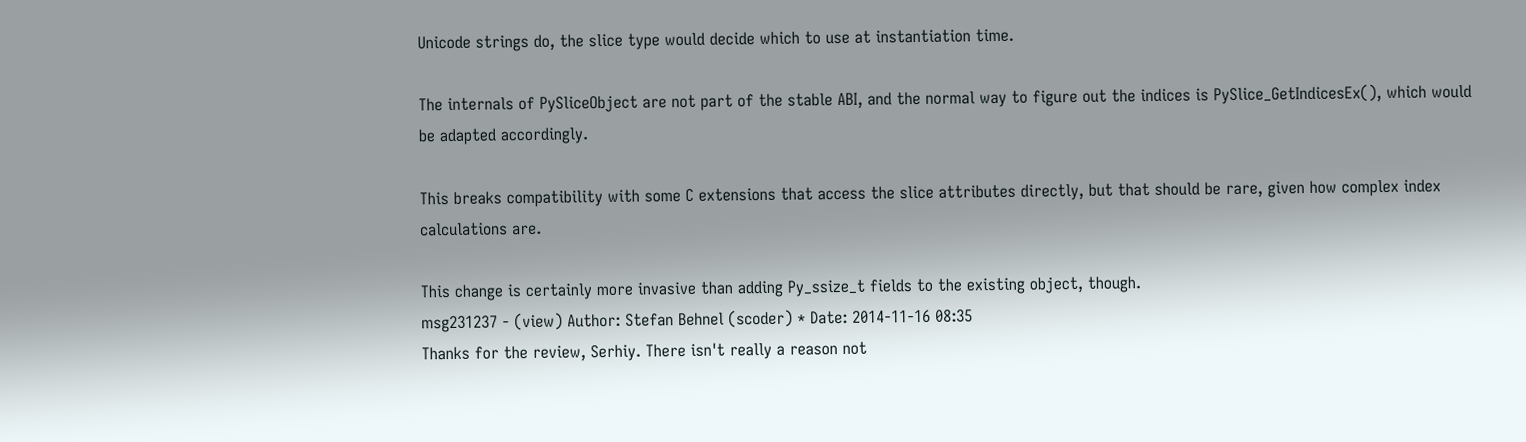Unicode strings do, the slice type would decide which to use at instantiation time.

The internals of PySliceObject are not part of the stable ABI, and the normal way to figure out the indices is PySlice_GetIndicesEx(), which would be adapted accordingly.

This breaks compatibility with some C extensions that access the slice attributes directly, but that should be rare, given how complex index calculations are.

This change is certainly more invasive than adding Py_ssize_t fields to the existing object, though.
msg231237 - (view) Author: Stefan Behnel (scoder) * Date: 2014-11-16 08:35
Thanks for the review, Serhiy. There isn't really a reason not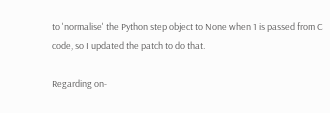to 'normalise' the Python step object to None when 1 is passed from C code, so I updated the patch to do that.

Regarding on-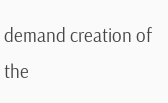demand creation of the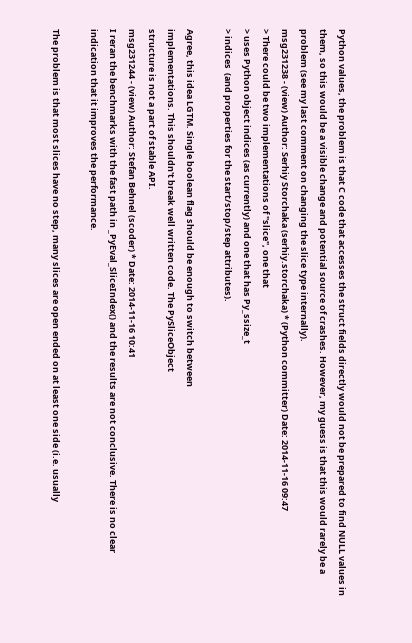Python values, the problem is that C code that accesses the struct fields directly would not be prepared to find NULL values in them, so this would be a visible change and potential source of crashes. However, my guess is that this would rarely be a problem (see my last comment on changing the slice type internally).
msg231238 - (view) Author: Serhiy Storchaka (serhiy.storchaka) * (Python committer) Date: 2014-11-16 09:47
> There could be two implementations of "slice", one that
> uses Python object indices (as currently) and one that has Py_ssize_t
> indices  (and properties for the start/stop/step attributes).

Agree, this idea LGTM. Single boolean flag should be enough to switch between
implementations. This shouldn't break well written code. The PySliceObject
structure is not a part of stable API.
msg231244 - (view) Author: Stefan Behnel (scoder) * Date: 2014-11-16 10:41
I reran the benchmarks with the fast path in _PyEval_SliceIndex() and the results are not conclusive. There is no clear indication that it improves the performance.

The problem is that most slices have no step, many slices are open ended on at least one side (i.e. usually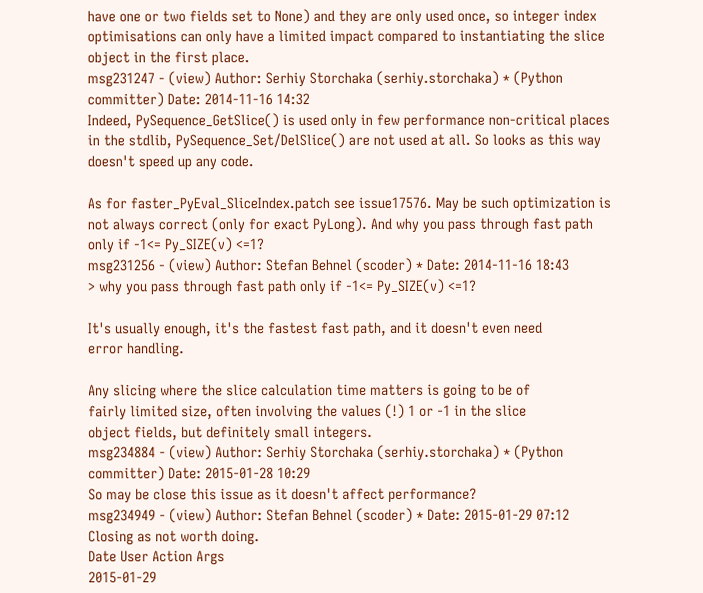have one or two fields set to None) and they are only used once, so integer index optimisations can only have a limited impact compared to instantiating the slice object in the first place.
msg231247 - (view) Author: Serhiy Storchaka (serhiy.storchaka) * (Python committer) Date: 2014-11-16 14:32
Indeed, PySequence_GetSlice() is used only in few performance non-critical places in the stdlib, PySequence_Set/DelSlice() are not used at all. So looks as this way doesn't speed up any code.

As for faster_PyEval_SliceIndex.patch see issue17576. May be such optimization is not always correct (only for exact PyLong). And why you pass through fast path only if -1<= Py_SIZE(v) <=1?
msg231256 - (view) Author: Stefan Behnel (scoder) * Date: 2014-11-16 18:43
> why you pass through fast path only if -1<= Py_SIZE(v) <=1?

It's usually enough, it's the fastest fast path, and it doesn't even need
error handling.

Any slicing where the slice calculation time matters is going to be of
fairly limited size, often involving the values (!) 1 or -1 in the slice
object fields, but definitely small integers.
msg234884 - (view) Author: Serhiy Storchaka (serhiy.storchaka) * (Python committer) Date: 2015-01-28 10:29
So may be close this issue as it doesn't affect performance?
msg234949 - (view) Author: Stefan Behnel (scoder) * Date: 2015-01-29 07:12
Closing as not worth doing.
Date User Action Args
2015-01-29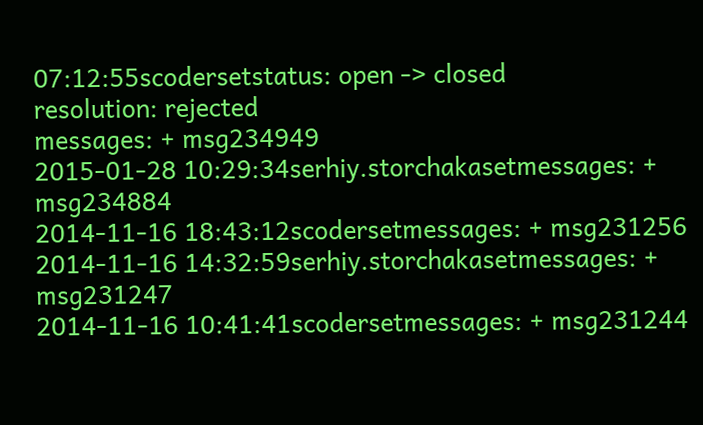07:12:55scodersetstatus: open -> closed
resolution: rejected
messages: + msg234949
2015-01-28 10:29:34serhiy.storchakasetmessages: + msg234884
2014-11-16 18:43:12scodersetmessages: + msg231256
2014-11-16 14:32:59serhiy.storchakasetmessages: + msg231247
2014-11-16 10:41:41scodersetmessages: + msg231244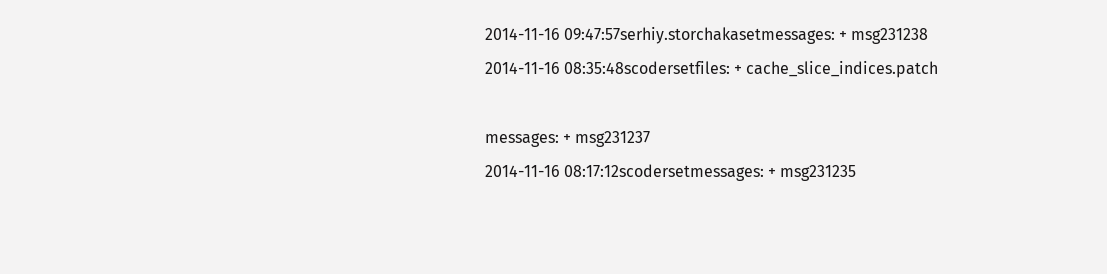2014-11-16 09:47:57serhiy.storchakasetmessages: + msg231238
2014-11-16 08:35:48scodersetfiles: + cache_slice_indices.patch

messages: + msg231237
2014-11-16 08:17:12scodersetmessages: + msg231235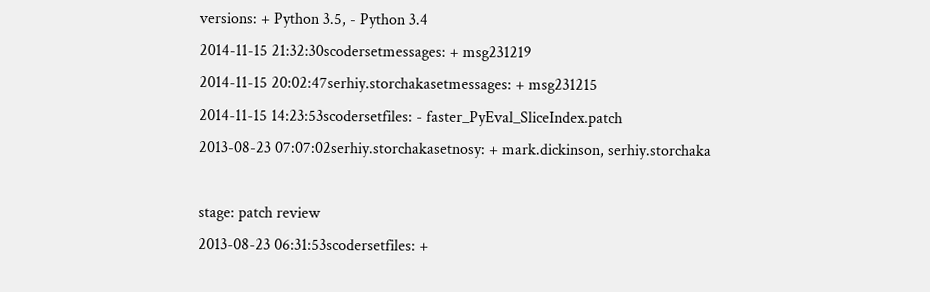versions: + Python 3.5, - Python 3.4
2014-11-15 21:32:30scodersetmessages: + msg231219
2014-11-15 20:02:47serhiy.storchakasetmessages: + msg231215
2014-11-15 14:23:53scodersetfiles: - faster_PyEval_SliceIndex.patch
2013-08-23 07:07:02serhiy.storchakasetnosy: + mark.dickinson, serhiy.storchaka

stage: patch review
2013-08-23 06:31:53scodersetfiles: +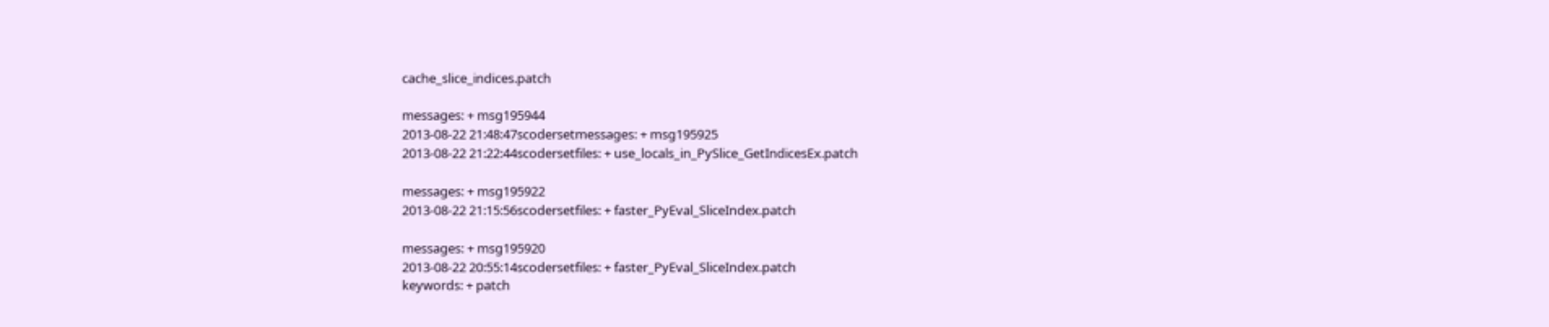cache_slice_indices.patch

messages: + msg195944
2013-08-22 21:48:47scodersetmessages: + msg195925
2013-08-22 21:22:44scodersetfiles: + use_locals_in_PySlice_GetIndicesEx.patch

messages: + msg195922
2013-08-22 21:15:56scodersetfiles: + faster_PyEval_SliceIndex.patch

messages: + msg195920
2013-08-22 20:55:14scodersetfiles: + faster_PyEval_SliceIndex.patch
keywords: + patch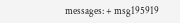messages: + msg195919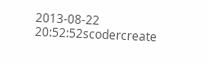2013-08-22 20:52:52scodercreate